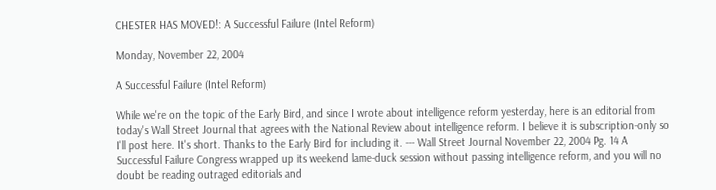CHESTER HAS MOVED!: A Successful Failure (Intel Reform)

Monday, November 22, 2004

A Successful Failure (Intel Reform)

While we're on the topic of the Early Bird, and since I wrote about intelligence reform yesterday, here is an editorial from today's Wall Street Journal that agrees with the National Review about intelligence reform. I believe it is subscription-only so I'll post here. It's short. Thanks to the Early Bird for including it. --- Wall Street Journal November 22, 2004 Pg. 14 A Successful Failure Congress wrapped up its weekend lame-duck session without passing intelligence reform, and you will no doubt be reading outraged editorials and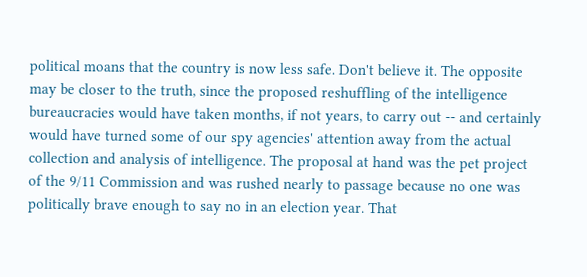political moans that the country is now less safe. Don't believe it. The opposite may be closer to the truth, since the proposed reshuffling of the intelligence bureaucracies would have taken months, if not years, to carry out -- and certainly would have turned some of our spy agencies' attention away from the actual collection and analysis of intelligence. The proposal at hand was the pet project of the 9/11 Commission and was rushed nearly to passage because no one was politically brave enough to say no in an election year. That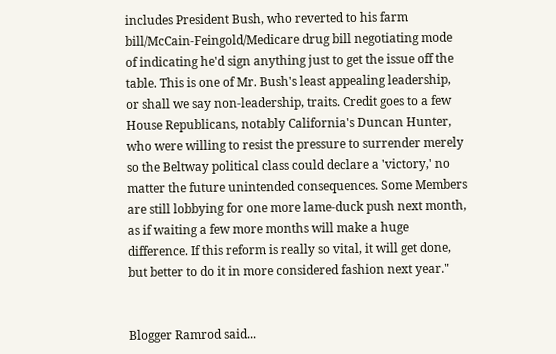includes President Bush, who reverted to his farm bill/McCain-Feingold/Medicare drug bill negotiating mode of indicating he'd sign anything just to get the issue off the table. This is one of Mr. Bush's least appealing leadership, or shall we say non-leadership, traits. Credit goes to a few House Republicans, notably California's Duncan Hunter, who were willing to resist the pressure to surrender merely so the Beltway political class could declare a 'victory,' no matter the future unintended consequences. Some Members are still lobbying for one more lame-duck push next month, as if waiting a few more months will make a huge difference. If this reform is really so vital, it will get done, but better to do it in more considered fashion next year."


Blogger Ramrod said...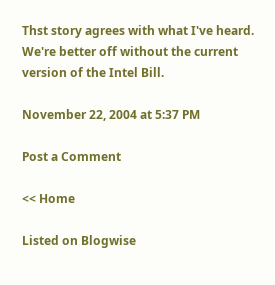Thst story agrees with what I've heard. We're better off without the current version of the Intel Bill.

November 22, 2004 at 5:37 PM

Post a Comment

<< Home

Listed on Blogwise